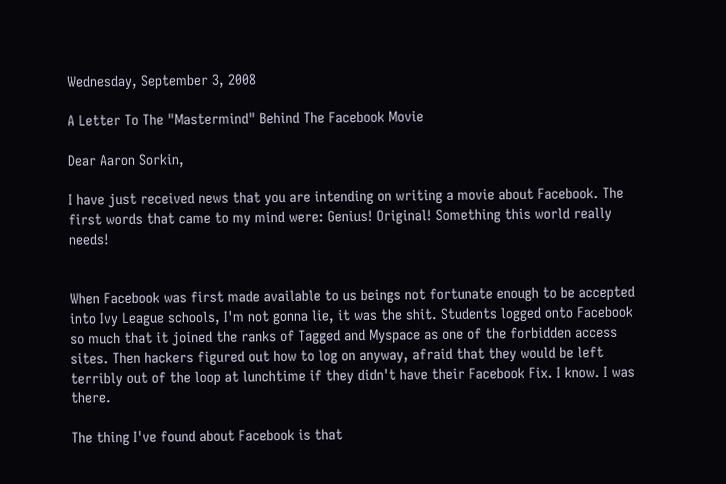Wednesday, September 3, 2008

A Letter To The "Mastermind" Behind The Facebook Movie

Dear Aaron Sorkin,

I have just received news that you are intending on writing a movie about Facebook. The first words that came to my mind were: Genius! Original! Something this world really needs!


When Facebook was first made available to us beings not fortunate enough to be accepted into Ivy League schools, I'm not gonna lie, it was the shit. Students logged onto Facebook so much that it joined the ranks of Tagged and Myspace as one of the forbidden access sites. Then hackers figured out how to log on anyway, afraid that they would be left terribly out of the loop at lunchtime if they didn't have their Facebook Fix. I know. I was there.

The thing I've found about Facebook is that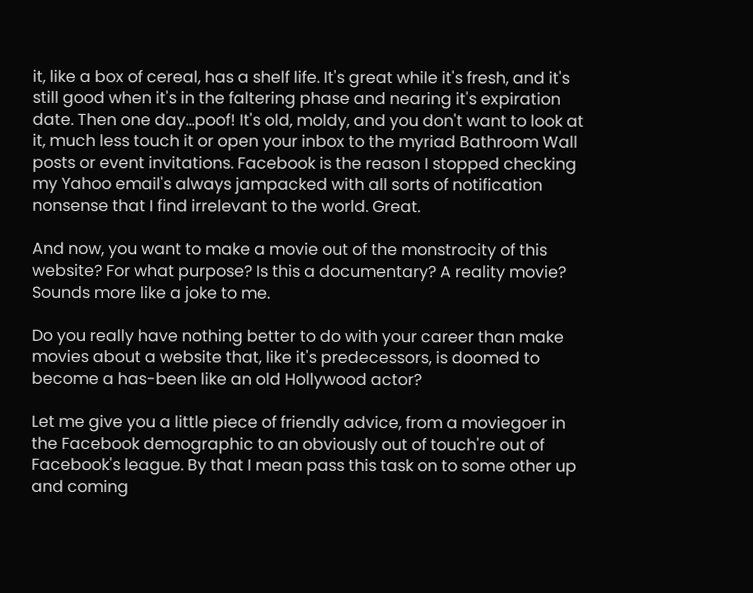it, like a box of cereal, has a shelf life. It's great while it's fresh, and it's still good when it's in the faltering phase and nearing it's expiration date. Then one day...poof! It's old, moldy, and you don't want to look at it, much less touch it or open your inbox to the myriad Bathroom Wall posts or event invitations. Facebook is the reason I stopped checking my Yahoo email's always jampacked with all sorts of notification nonsense that I find irrelevant to the world. Great.

And now, you want to make a movie out of the monstrocity of this website? For what purpose? Is this a documentary? A reality movie? Sounds more like a joke to me.

Do you really have nothing better to do with your career than make movies about a website that, like it's predecessors, is doomed to become a has-been like an old Hollywood actor?

Let me give you a little piece of friendly advice, from a moviegoer in the Facebook demographic to an obviously out of touch're out of Facebook's league. By that I mean pass this task on to some other up and coming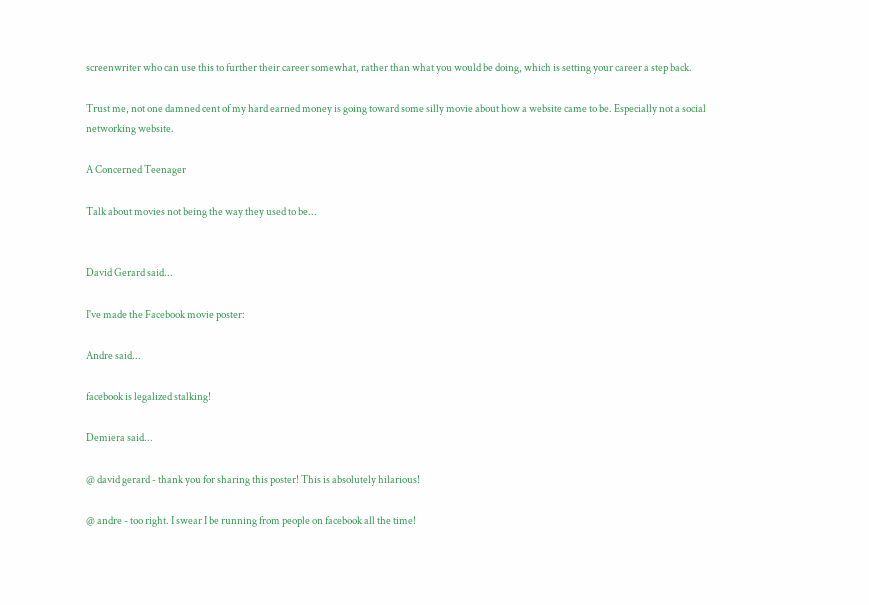screenwriter who can use this to further their career somewhat, rather than what you would be doing, which is setting your career a step back.

Trust me, not one damned cent of my hard earned money is going toward some silly movie about how a website came to be. Especially not a social networking website.

A Concerned Teenager

Talk about movies not being the way they used to be...


David Gerard said...

I've made the Facebook movie poster:

Andre said...

facebook is legalized stalking!

Demiera said...

@ david gerard - thank you for sharing this poster! This is absolutely hilarious!

@ andre - too right. I swear I be running from people on facebook all the time!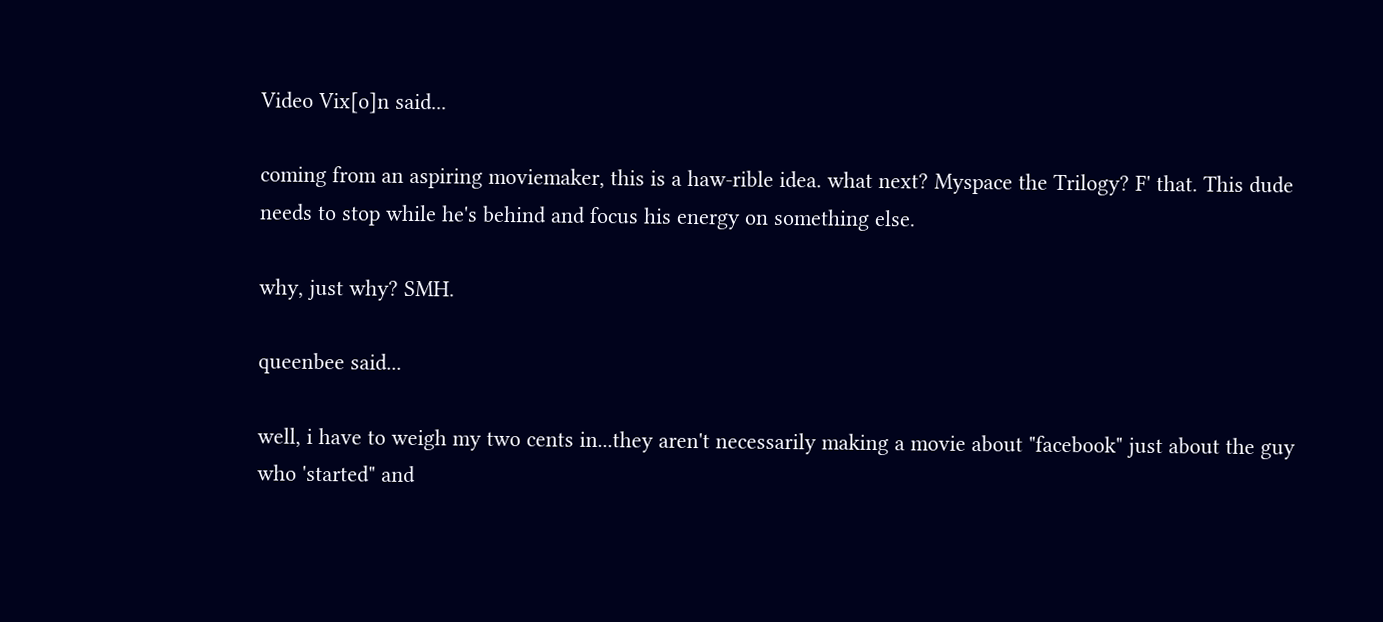Video Vix[o]n said...

coming from an aspiring moviemaker, this is a haw-rible idea. what next? Myspace the Trilogy? F' that. This dude needs to stop while he's behind and focus his energy on something else.

why, just why? SMH.

queenbee said...

well, i have to weigh my two cents in...they aren't necessarily making a movie about "facebook" just about the guy who 'started" and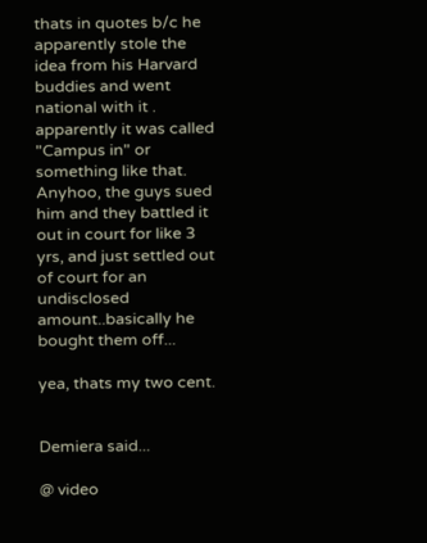thats in quotes b/c he apparently stole the idea from his Harvard buddies and went national with it . apparently it was called "Campus in" or something like that. Anyhoo, the guys sued him and they battled it out in court for like 3 yrs, and just settled out of court for an undisclosed amount..basically he bought them off...

yea, thats my two cent.


Demiera said...

@ video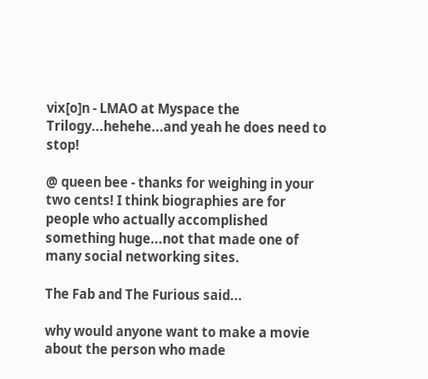vix[o]n - LMAO at Myspace the Trilogy...hehehe...and yeah he does need to stop!

@ queen bee - thanks for weighing in your two cents! I think biographies are for people who actually accomplished something huge...not that made one of many social networking sites.

The Fab and The Furious said...

why would anyone want to make a movie about the person who made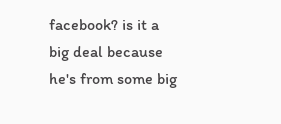facebook? is it a big deal because he's from some big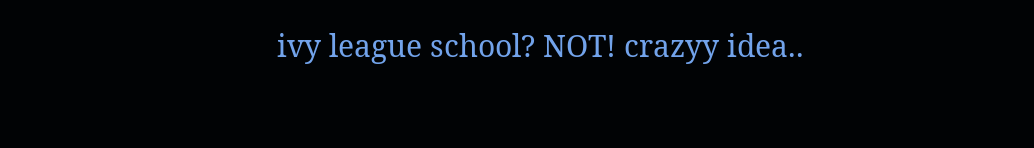ivy league school? NOT! crazyy idea..